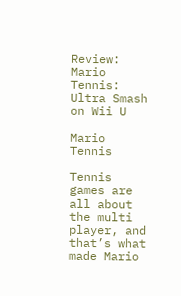Review: Mario Tennis: Ultra Smash on Wii U

Mario Tennis

Tennis games are all about the multi player, and that’s what made Mario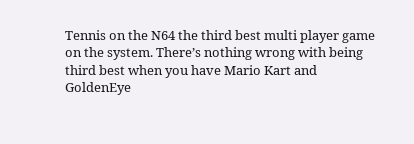Tennis on the N64 the third best multi player game on the system. There’s nothing wrong with being third best when you have Mario Kart and GoldenEye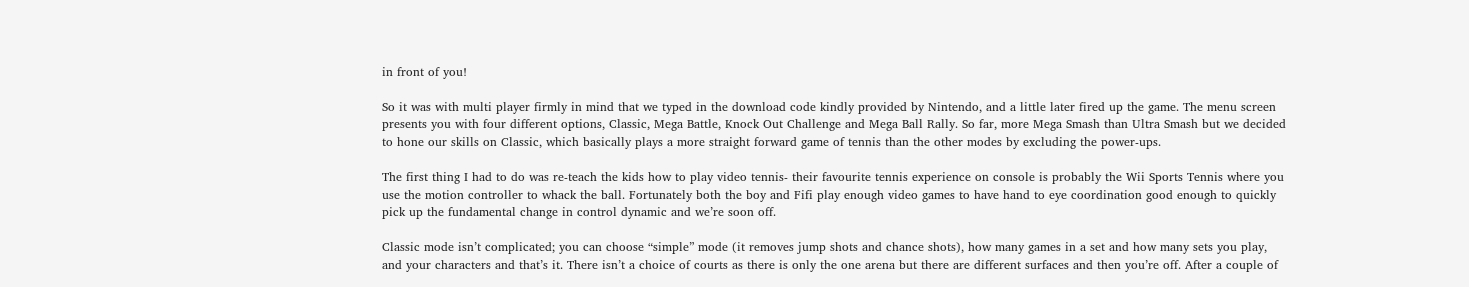in front of you!

So it was with multi player firmly in mind that we typed in the download code kindly provided by Nintendo, and a little later fired up the game. The menu screen presents you with four different options, Classic, Mega Battle, Knock Out Challenge and Mega Ball Rally. So far, more Mega Smash than Ultra Smash but we decided to hone our skills on Classic, which basically plays a more straight forward game of tennis than the other modes by excluding the power-ups.

The first thing I had to do was re-teach the kids how to play video tennis- their favourite tennis experience on console is probably the Wii Sports Tennis where you use the motion controller to whack the ball. Fortunately both the boy and Fifi play enough video games to have hand to eye coordination good enough to quickly pick up the fundamental change in control dynamic and we’re soon off.

Classic mode isn’t complicated; you can choose “simple” mode (it removes jump shots and chance shots), how many games in a set and how many sets you play, and your characters and that’s it. There isn’t a choice of courts as there is only the one arena but there are different surfaces and then you’re off. After a couple of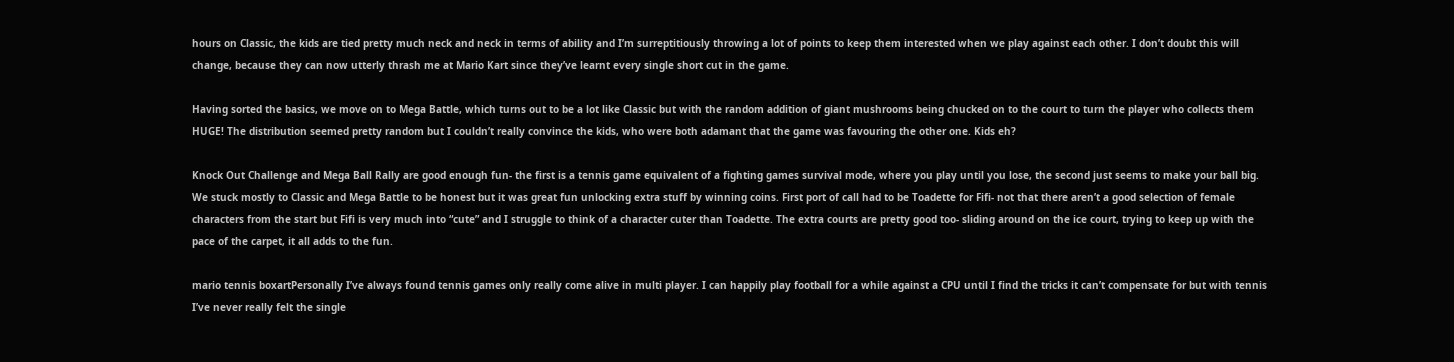hours on Classic, the kids are tied pretty much neck and neck in terms of ability and I’m surreptitiously throwing a lot of points to keep them interested when we play against each other. I don’t doubt this will change, because they can now utterly thrash me at Mario Kart since they’ve learnt every single short cut in the game.

Having sorted the basics, we move on to Mega Battle, which turns out to be a lot like Classic but with the random addition of giant mushrooms being chucked on to the court to turn the player who collects them HUGE! The distribution seemed pretty random but I couldn’t really convince the kids, who were both adamant that the game was favouring the other one. Kids eh?

Knock Out Challenge and Mega Ball Rally are good enough fun- the first is a tennis game equivalent of a fighting games survival mode, where you play until you lose, the second just seems to make your ball big. We stuck mostly to Classic and Mega Battle to be honest but it was great fun unlocking extra stuff by winning coins. First port of call had to be Toadette for Fifi- not that there aren’t a good selection of female characters from the start but Fifi is very much into “cute” and I struggle to think of a character cuter than Toadette. The extra courts are pretty good too- sliding around on the ice court, trying to keep up with the pace of the carpet, it all adds to the fun.

mario tennis boxartPersonally I’ve always found tennis games only really come alive in multi player. I can happily play football for a while against a CPU until I find the tricks it can’t compensate for but with tennis I’ve never really felt the single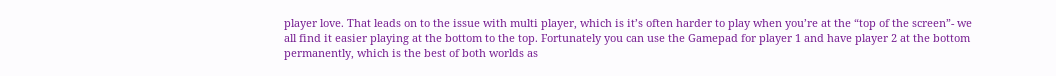player love. That leads on to the issue with multi player, which is it’s often harder to play when you’re at the “top of the screen”- we all find it easier playing at the bottom to the top. Fortunately you can use the Gamepad for player 1 and have player 2 at the bottom permanently, which is the best of both worlds as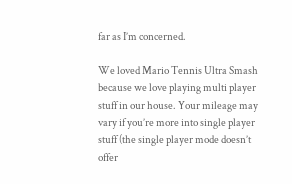far as I’m concerned.

We loved Mario Tennis Ultra Smash because we love playing multi player stuff in our house. Your mileage may vary if you’re more into single player stuff (the single player mode doesn’t offer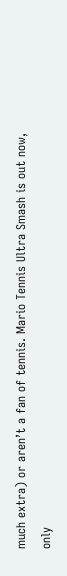much extra) or aren’t a fan of tennis. Mario Tennis Ultra Smash is out now, only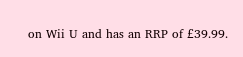on Wii U and has an RRP of £39.99.